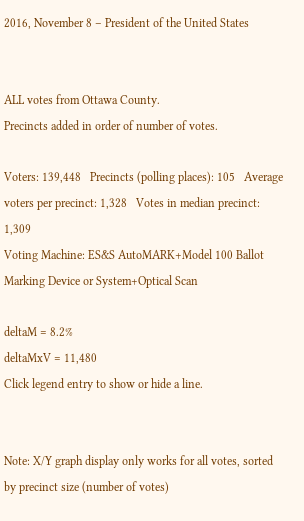2016, November 8 – President of the United States


ALL votes from Ottawa County.
Precincts added in order of number of votes.

Voters: 139,448   Precincts (polling places): 105   Average voters per precinct: 1,328   Votes in median precinct: 1,309
Voting Machine: ES&S AutoMARK+Model 100 Ballot Marking Device or System+Optical Scan

deltaM = 8.2%
deltaMxV = 11,480
Click legend entry to show or hide a line.


Note: X/Y graph display only works for all votes, sorted by precinct size (number of votes)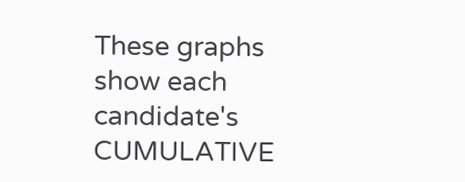These graphs show each candidate's CUMULATIVE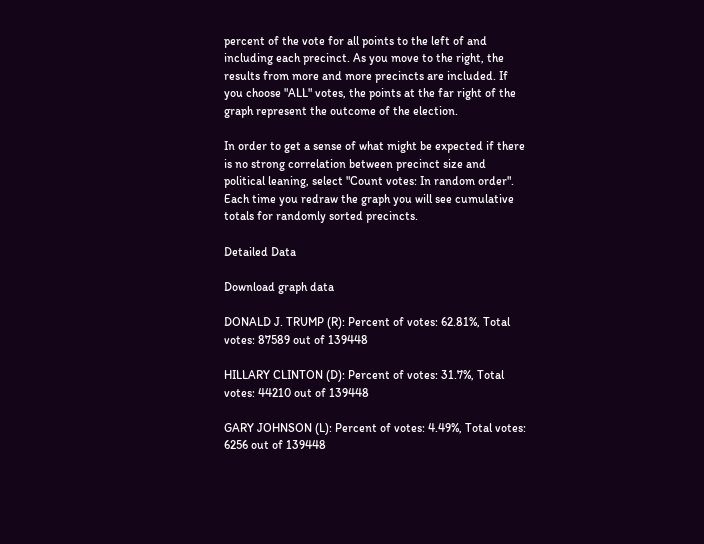percent of the vote for all points to the left of and including each precinct. As you move to the right, the results from more and more precincts are included. If you choose "ALL" votes, the points at the far right of the graph represent the outcome of the election.

In order to get a sense of what might be expected if there is no strong correlation between precinct size and political leaning, select "Count votes: In random order". Each time you redraw the graph you will see cumulative totals for randomly sorted precincts.

Detailed Data

Download graph data

DONALD J. TRUMP (R): Percent of votes: 62.81%, Total votes: 87589 out of 139448

HILLARY CLINTON (D): Percent of votes: 31.7%, Total votes: 44210 out of 139448

GARY JOHNSON (L): Percent of votes: 4.49%, Total votes: 6256 out of 139448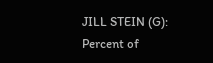JILL STEIN (G): Percent of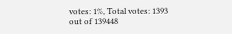votes: 1%, Total votes: 1393 out of 139448